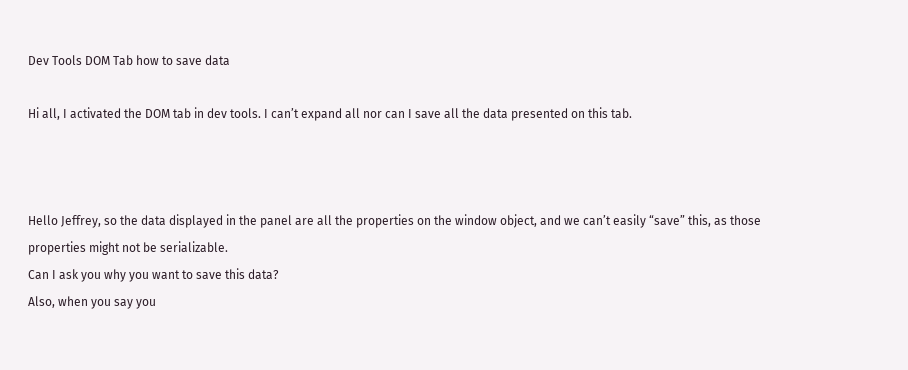Dev Tools DOM Tab how to save data

Hi all, I activated the DOM tab in dev tools. I can’t expand all nor can I save all the data presented on this tab.



Hello Jeffrey, so the data displayed in the panel are all the properties on the window object, and we can’t easily “save” this, as those properties might not be serializable.
Can I ask you why you want to save this data?
Also, when you say you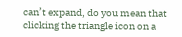can’t expand, do you mean that clicking the triangle icon on a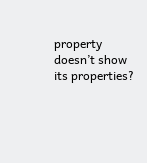property doesn’t show its properties?